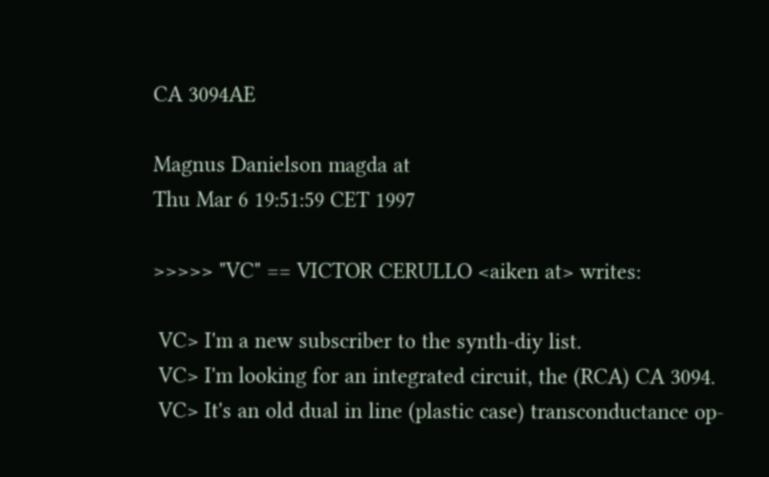CA 3094AE

Magnus Danielson magda at
Thu Mar 6 19:51:59 CET 1997

>>>>> "VC" == VICTOR CERULLO <aiken at> writes:

 VC> I'm a new subscriber to the synth-diy list.
 VC> I'm looking for an integrated circuit, the (RCA) CA 3094.
 VC> It's an old dual in line (plastic case) transconductance op-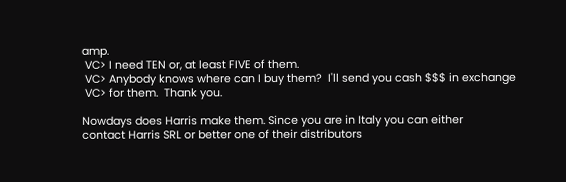amp.
 VC> I need TEN or, at least FIVE of them.
 VC> Anybody knows where can I buy them?  I'll send you cash $$$ in exchange
 VC> for them.  Thank you.

Nowdays does Harris make them. Since you are in Italy you can either
contact Harris SRL or better one of their distributors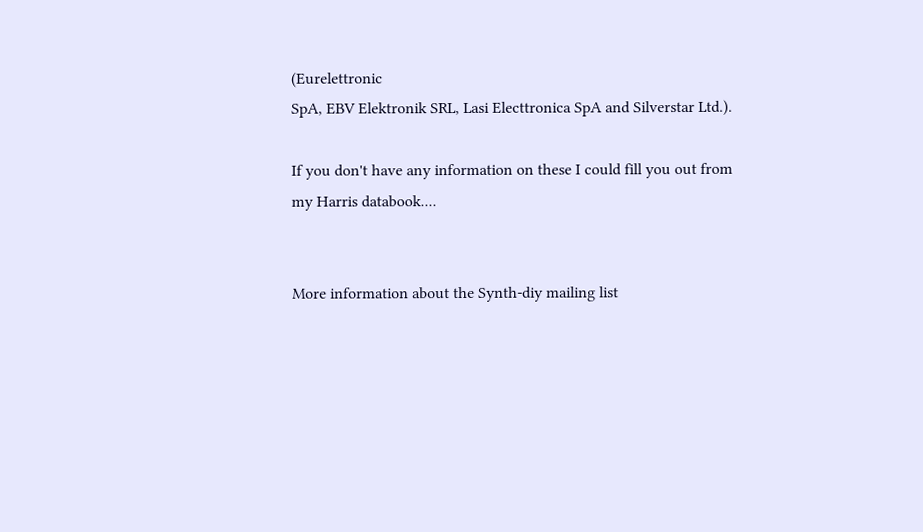(Eurelettronic
SpA, EBV Elektronik SRL, Lasi Electtronica SpA and Silverstar Ltd.).

If you don't have any information on these I could fill you out from
my Harris databook....


More information about the Synth-diy mailing list